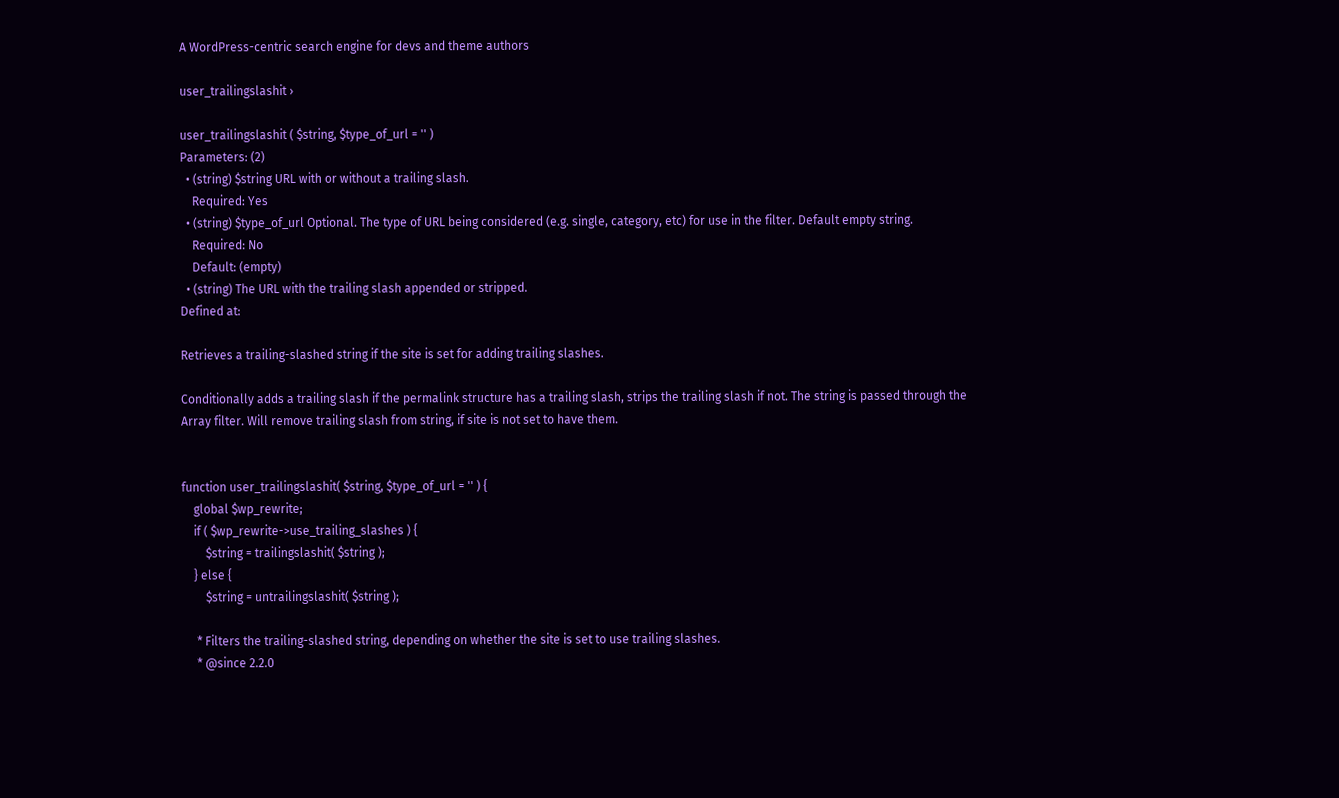A WordPress-centric search engine for devs and theme authors

user_trailingslashit ›

user_trailingslashit ( $string, $type_of_url = '' )
Parameters: (2)
  • (string) $string URL with or without a trailing slash.
    Required: Yes
  • (string) $type_of_url Optional. The type of URL being considered (e.g. single, category, etc) for use in the filter. Default empty string.
    Required: No
    Default: (empty)
  • (string) The URL with the trailing slash appended or stripped.
Defined at:

Retrieves a trailing-slashed string if the site is set for adding trailing slashes.

Conditionally adds a trailing slash if the permalink structure has a trailing slash, strips the trailing slash if not. The string is passed through the Array filter. Will remove trailing slash from string, if site is not set to have them.


function user_trailingslashit( $string, $type_of_url = '' ) {
    global $wp_rewrite;
    if ( $wp_rewrite->use_trailing_slashes ) {
        $string = trailingslashit( $string );
    } else {
        $string = untrailingslashit( $string );

     * Filters the trailing-slashed string, depending on whether the site is set to use trailing slashes.
     * @since 2.2.0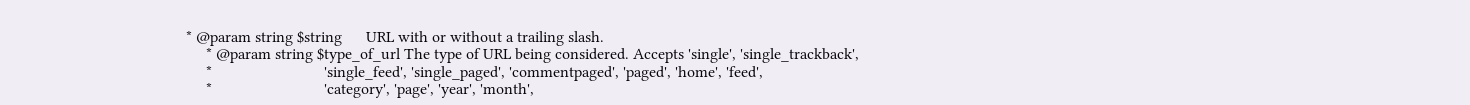* @param string $string      URL with or without a trailing slash.
     * @param string $type_of_url The type of URL being considered. Accepts 'single', 'single_trackback',
     *                            'single_feed', 'single_paged', 'commentpaged', 'paged', 'home', 'feed',
     *                            'category', 'page', 'year', 'month',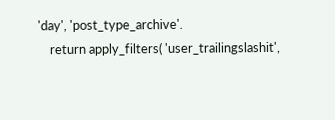'day', 'post_type_archive'.
    return apply_filters( 'user_trailingslashit',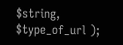$string, $type_of_url );